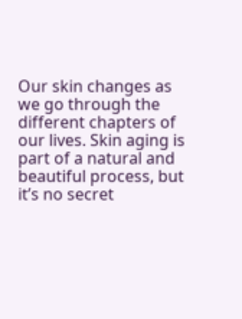Our skin changes as we go through the different chapters of our lives. Skin aging is part of a natural and beautiful process, but it’s no secret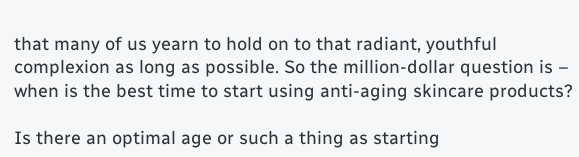that many of us yearn to hold on to that radiant, youthful complexion as long as possible. So the million-dollar question is – when is the best time to start using anti-aging skincare products?

Is there an optimal age or such a thing as starting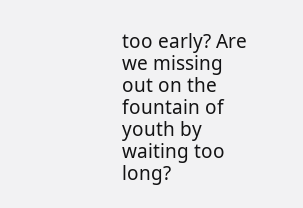too early? Are we missing out on the fountain of youth by waiting too long?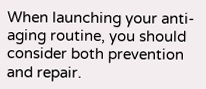When launching your anti-aging routine, you should consider both prevention and repair.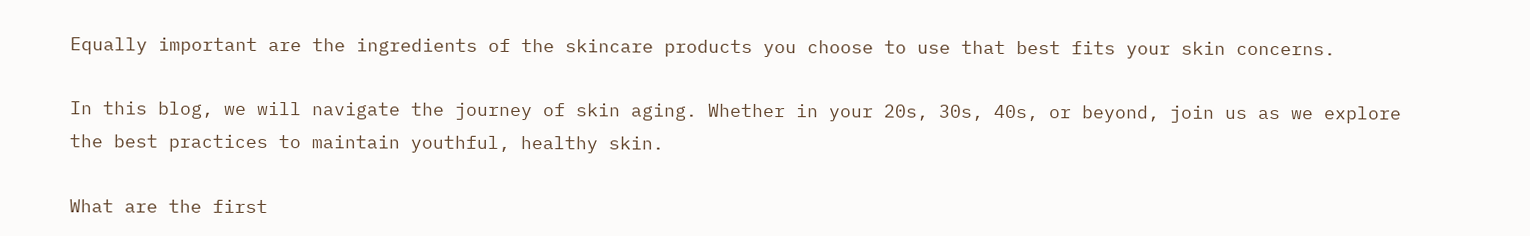Equally important are the ingredients of the skincare products you choose to use that best fits your skin concerns.

In this blog, we will navigate the journey of skin aging. Whether in your 20s, 30s, 40s, or beyond, join us as we explore the best practices to maintain youthful, healthy skin.

What are the first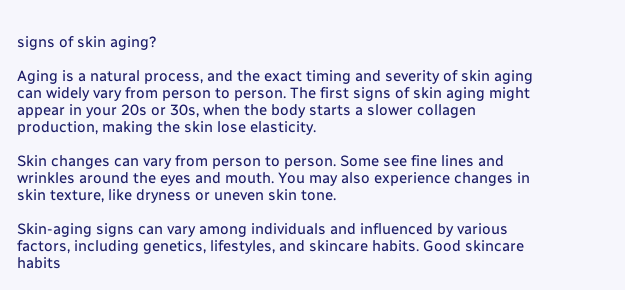signs of skin aging?

Aging is a natural process, and the exact timing and severity of skin aging can widely vary from person to person. The first signs of skin aging might appear in your 20s or 30s, when the body starts a slower collagen production, making the skin lose elasticity.

Skin changes can vary from person to person. Some see fine lines and wrinkles around the eyes and mouth. You may also experience changes in skin texture, like dryness or uneven skin tone.

Skin-aging signs can vary among individuals and influenced by various factors, including genetics, lifestyles, and skincare habits. Good skincare habits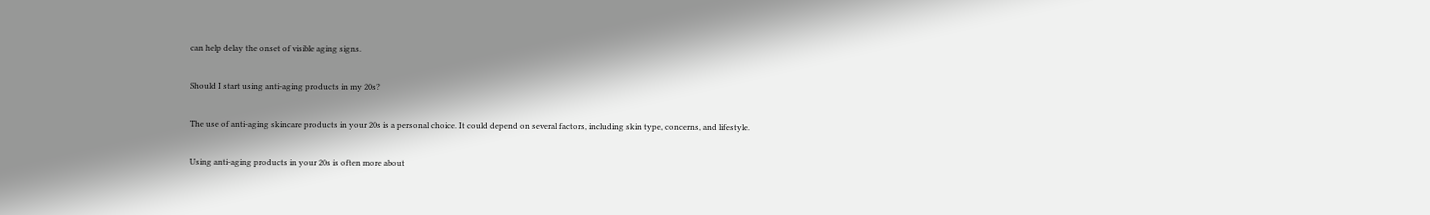can help delay the onset of visible aging signs.

Should I start using anti-aging products in my 20s?

The use of anti-aging skincare products in your 20s is a personal choice. It could depend on several factors, including skin type, concerns, and lifestyle.

Using anti-aging products in your 20s is often more about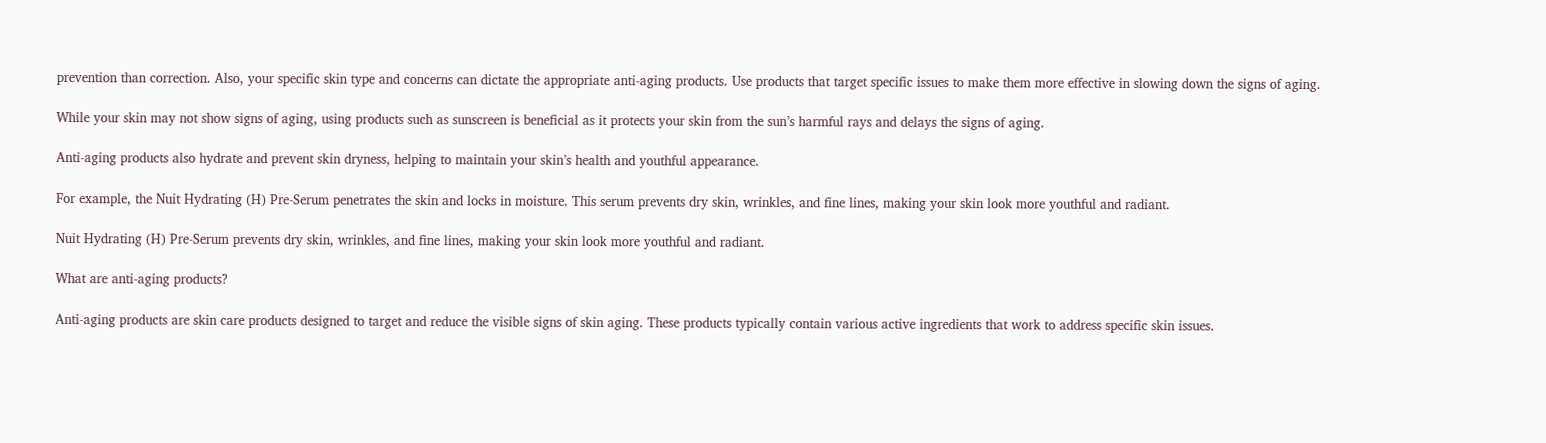prevention than correction. Also, your specific skin type and concerns can dictate the appropriate anti-aging products. Use products that target specific issues to make them more effective in slowing down the signs of aging.

While your skin may not show signs of aging, using products such as sunscreen is beneficial as it protects your skin from the sun’s harmful rays and delays the signs of aging.

Anti-aging products also hydrate and prevent skin dryness, helping to maintain your skin’s health and youthful appearance.

For example, the Nuit Hydrating (H) Pre-Serum penetrates the skin and locks in moisture. This serum prevents dry skin, wrinkles, and fine lines, making your skin look more youthful and radiant.

Nuit Hydrating (H) Pre-Serum prevents dry skin, wrinkles, and fine lines, making your skin look more youthful and radiant.

What are anti-aging products?

Anti-aging products are skin care products designed to target and reduce the visible signs of skin aging. These products typically contain various active ingredients that work to address specific skin issues.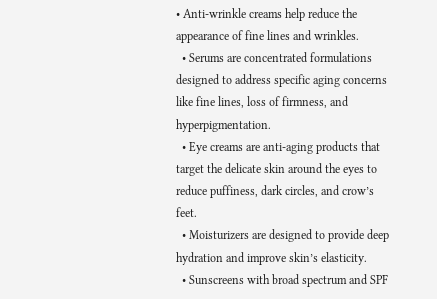• Anti-wrinkle creams help reduce the appearance of fine lines and wrinkles.
  • Serums are concentrated formulations designed to address specific aging concerns like fine lines, loss of firmness, and hyperpigmentation.
  • Eye creams are anti-aging products that target the delicate skin around the eyes to reduce puffiness, dark circles, and crow’s feet.
  • Moisturizers are designed to provide deep hydration and improve skin’s elasticity.
  • Sunscreens with broad spectrum and SPF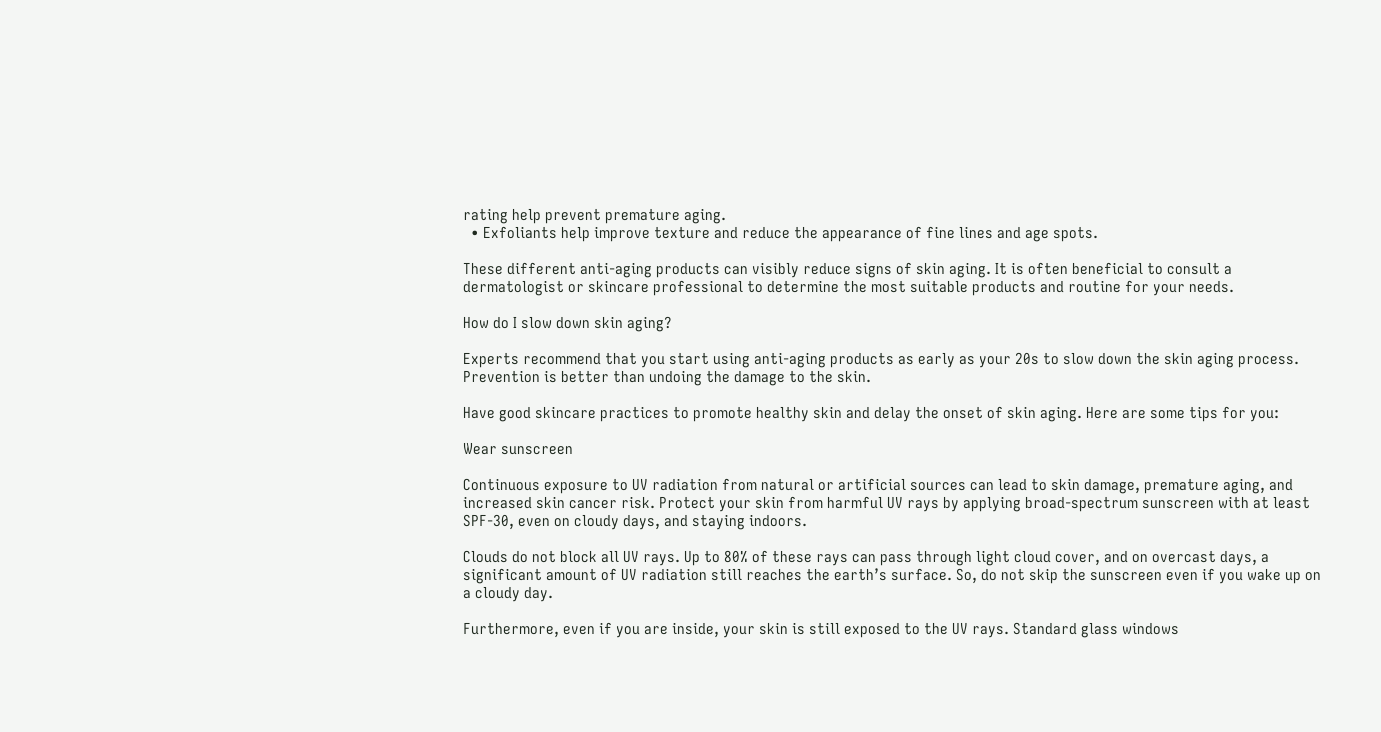rating help prevent premature aging.
  • Exfoliants help improve texture and reduce the appearance of fine lines and age spots.

These different anti-aging products can visibly reduce signs of skin aging. It is often beneficial to consult a dermatologist or skincare professional to determine the most suitable products and routine for your needs.

How do I slow down skin aging?

Experts recommend that you start using anti-aging products as early as your 20s to slow down the skin aging process. Prevention is better than undoing the damage to the skin.

Have good skincare practices to promote healthy skin and delay the onset of skin aging. Here are some tips for you:

Wear sunscreen

Continuous exposure to UV radiation from natural or artificial sources can lead to skin damage, premature aging, and increased skin cancer risk. Protect your skin from harmful UV rays by applying broad-spectrum sunscreen with at least SPF-30, even on cloudy days, and staying indoors.

Clouds do not block all UV rays. Up to 80% of these rays can pass through light cloud cover, and on overcast days, a significant amount of UV radiation still reaches the earth’s surface. So, do not skip the sunscreen even if you wake up on a cloudy day.

Furthermore, even if you are inside, your skin is still exposed to the UV rays. Standard glass windows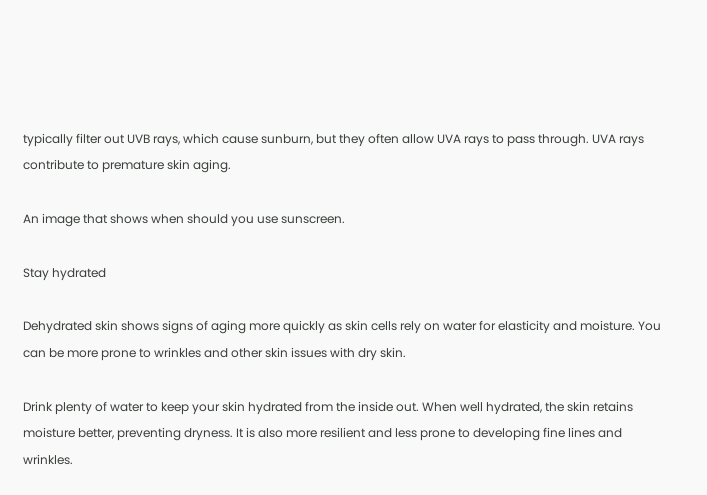typically filter out UVB rays, which cause sunburn, but they often allow UVA rays to pass through. UVA rays contribute to premature skin aging.

An image that shows when should you use sunscreen.

Stay hydrated

Dehydrated skin shows signs of aging more quickly as skin cells rely on water for elasticity and moisture. You can be more prone to wrinkles and other skin issues with dry skin.

Drink plenty of water to keep your skin hydrated from the inside out. When well hydrated, the skin retains moisture better, preventing dryness. It is also more resilient and less prone to developing fine lines and wrinkles.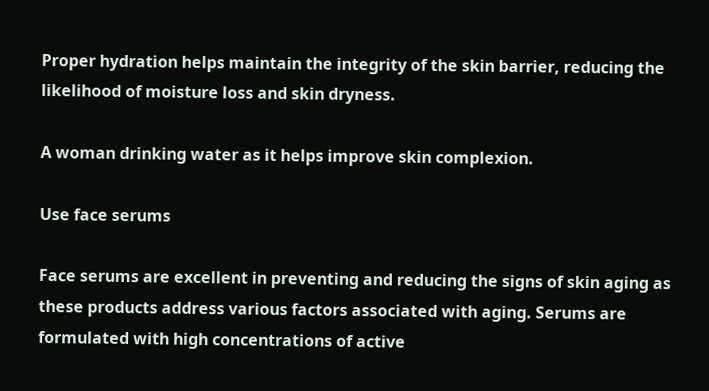Proper hydration helps maintain the integrity of the skin barrier, reducing the likelihood of moisture loss and skin dryness.

A woman drinking water as it helps improve skin complexion.

Use face serums

Face serums are excellent in preventing and reducing the signs of skin aging as these products address various factors associated with aging. Serums are formulated with high concentrations of active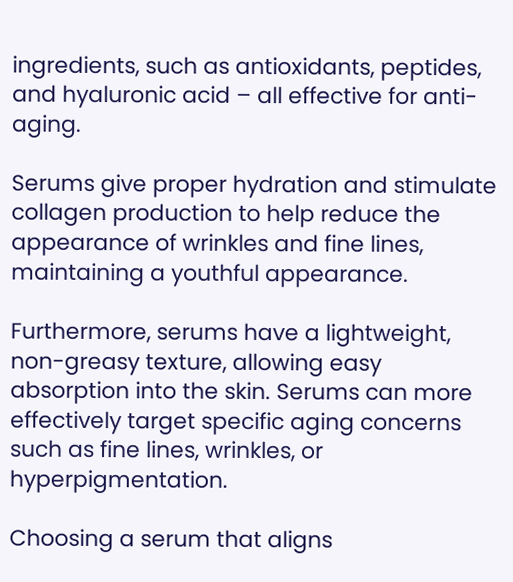ingredients, such as antioxidants, peptides, and hyaluronic acid – all effective for anti-aging.

Serums give proper hydration and stimulate collagen production to help reduce the appearance of wrinkles and fine lines, maintaining a youthful appearance.

Furthermore, serums have a lightweight, non-greasy texture, allowing easy absorption into the skin. Serums can more effectively target specific aging concerns such as fine lines, wrinkles, or hyperpigmentation.

Choosing a serum that aligns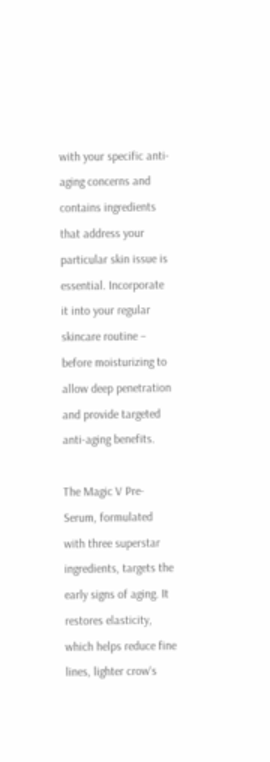with your specific anti-aging concerns and contains ingredients that address your particular skin issue is essential. Incorporate it into your regular skincare routine – before moisturizing to allow deep penetration and provide targeted anti-aging benefits.

The Magic V Pre-Serum, formulated with three superstar ingredients, targets the early signs of aging. It restores elasticity, which helps reduce fine lines, lighter crow‘s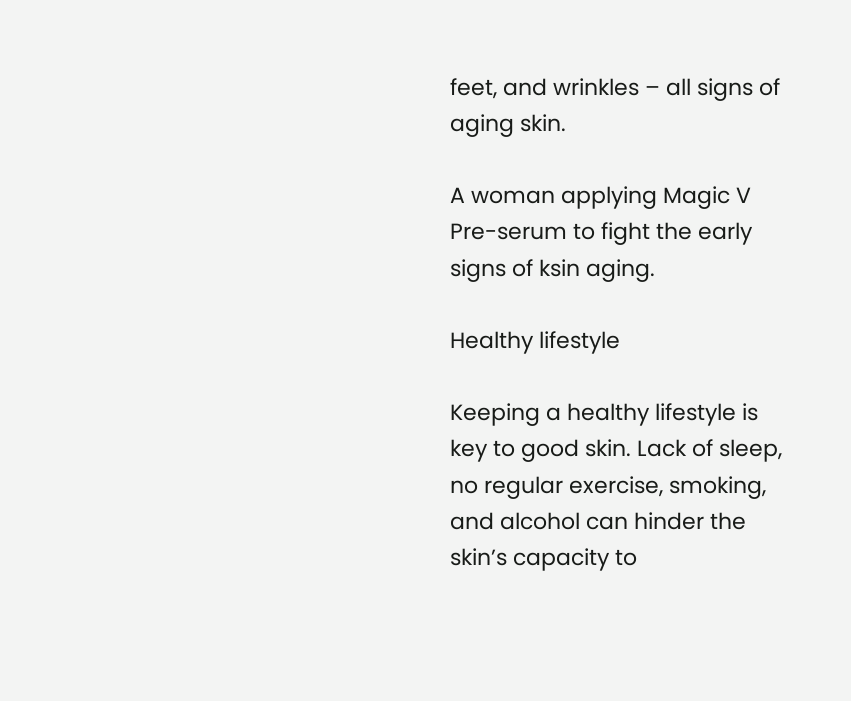feet, and wrinkles – all signs of aging skin.

A woman applying Magic V Pre-serum to fight the early signs of ksin aging.

Healthy lifestyle

Keeping a healthy lifestyle is key to good skin. Lack of sleep, no regular exercise, smoking, and alcohol can hinder the skin’s capacity to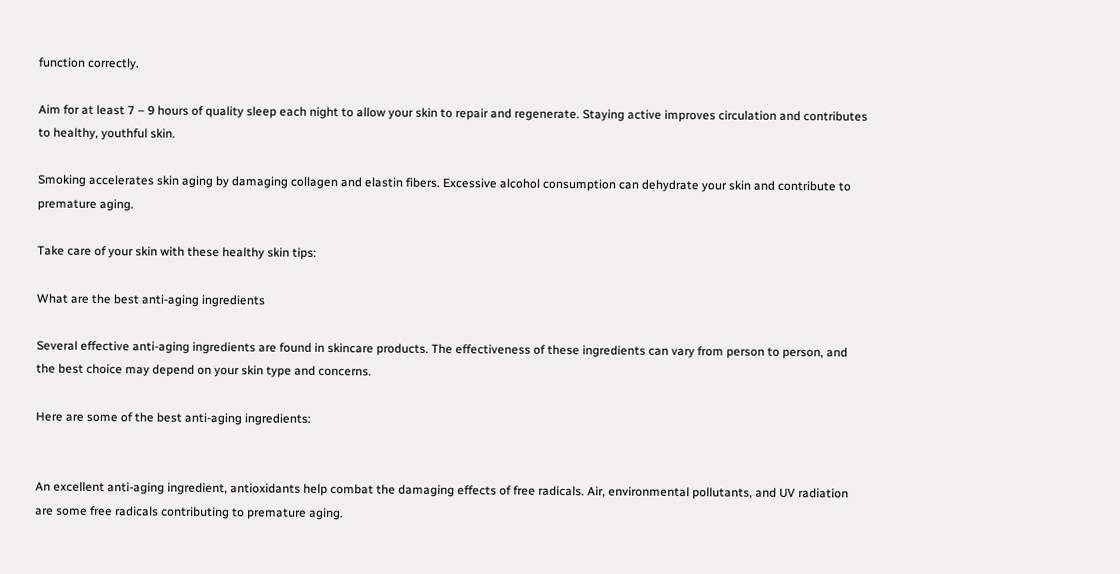function correctly.

Aim for at least 7 – 9 hours of quality sleep each night to allow your skin to repair and regenerate. Staying active improves circulation and contributes to healthy, youthful skin.

Smoking accelerates skin aging by damaging collagen and elastin fibers. Excessive alcohol consumption can dehydrate your skin and contribute to premature aging.

Take care of your skin with these healthy skin tips:

What are the best anti-aging ingredients

Several effective anti-aging ingredients are found in skincare products. The effectiveness of these ingredients can vary from person to person, and the best choice may depend on your skin type and concerns.

Here are some of the best anti-aging ingredients:


An excellent anti-aging ingredient, antioxidants help combat the damaging effects of free radicals. Air, environmental pollutants, and UV radiation are some free radicals contributing to premature aging.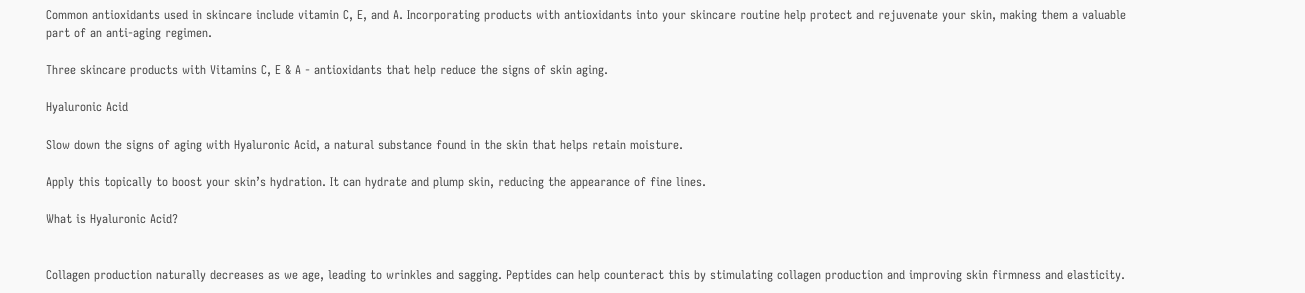Common antioxidants used in skincare include vitamin C, E, and A. Incorporating products with antioxidants into your skincare routine help protect and rejuvenate your skin, making them a valuable part of an anti-aging regimen.

Three skincare products with Vitamins C, E & A - antioxidants that help reduce the signs of skin aging.

Hyaluronic Acid

Slow down the signs of aging with Hyaluronic Acid, a natural substance found in the skin that helps retain moisture.

Apply this topically to boost your skin’s hydration. It can hydrate and plump skin, reducing the appearance of fine lines.

What is Hyaluronic Acid?


Collagen production naturally decreases as we age, leading to wrinkles and sagging. Peptides can help counteract this by stimulating collagen production and improving skin firmness and elasticity.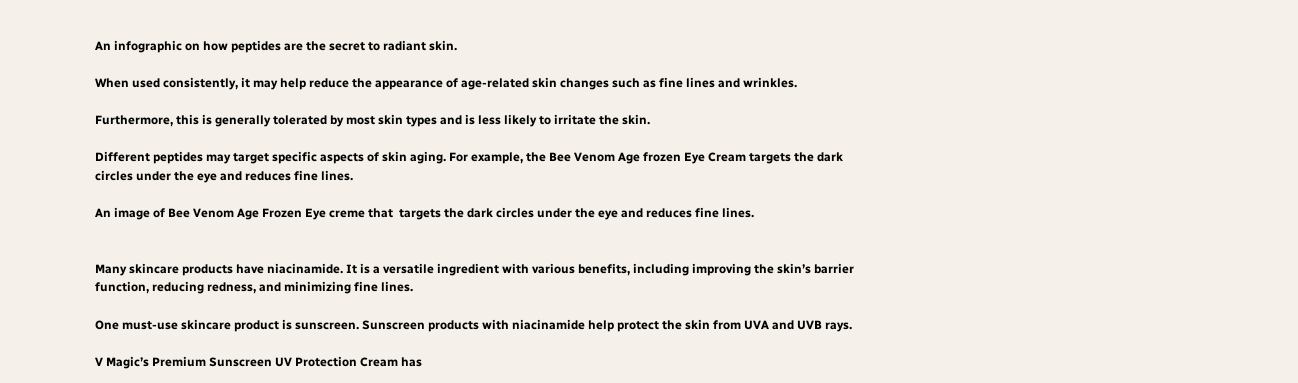An infographic on how peptides are the secret to radiant skin.

When used consistently, it may help reduce the appearance of age-related skin changes such as fine lines and wrinkles.

Furthermore, this is generally tolerated by most skin types and is less likely to irritate the skin.

Different peptides may target specific aspects of skin aging. For example, the Bee Venom Age frozen Eye Cream targets the dark circles under the eye and reduces fine lines.

An image of Bee Venom Age Frozen Eye creme that  targets the dark circles under the eye and reduces fine lines.


Many skincare products have niacinamide. It is a versatile ingredient with various benefits, including improving the skin’s barrier function, reducing redness, and minimizing fine lines.

One must-use skincare product is sunscreen. Sunscreen products with niacinamide help protect the skin from UVA and UVB rays.

V Magic’s Premium Sunscreen UV Protection Cream has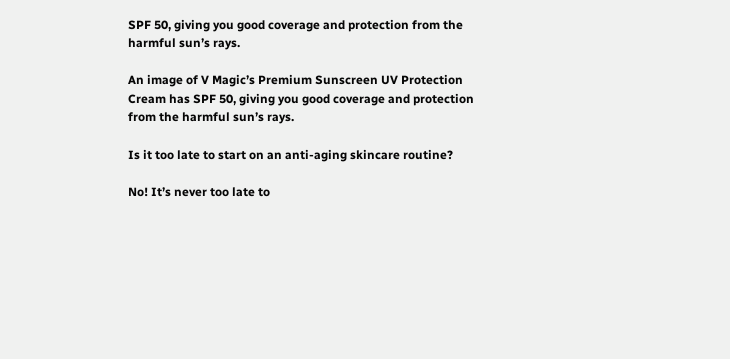SPF 50, giving you good coverage and protection from the harmful sun’s rays.

An image of V Magic’s Premium Sunscreen UV Protection Cream has SPF 50, giving you good coverage and protection from the harmful sun’s rays.

Is it too late to start on an anti-aging skincare routine?

No! It’s never too late to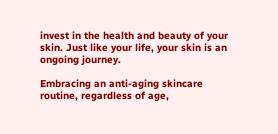invest in the health and beauty of your skin. Just like your life, your skin is an ongoing journey.

Embracing an anti-aging skincare routine, regardless of age,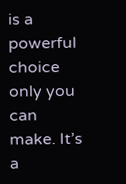is a powerful choice only you can make. It’s a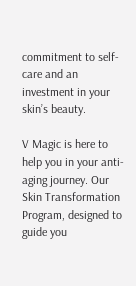commitment to self-care and an investment in your skin’s beauty.

V Magic is here to help you in your anti-aging journey. Our Skin Transformation Program, designed to guide you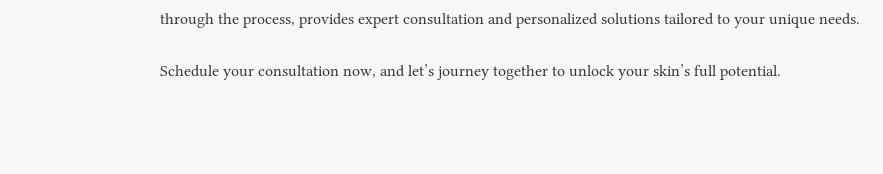through the process, provides expert consultation and personalized solutions tailored to your unique needs.

Schedule your consultation now, and let’s journey together to unlock your skin’s full potential.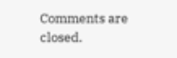Comments are closed.